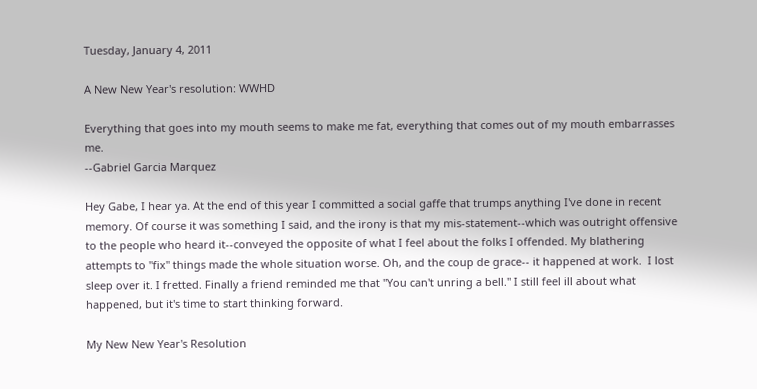Tuesday, January 4, 2011

A New New Year's resolution: WWHD

Everything that goes into my mouth seems to make me fat, everything that comes out of my mouth embarrasses me.
--Gabriel Garcia Marquez

Hey Gabe, I hear ya. At the end of this year I committed a social gaffe that trumps anything I've done in recent memory. Of course it was something I said, and the irony is that my mis-statement--which was outright offensive to the people who heard it--conveyed the opposite of what I feel about the folks I offended. My blathering attempts to "fix" things made the whole situation worse. Oh, and the coup de grace-- it happened at work.  I lost sleep over it. I fretted. Finally a friend reminded me that "You can't unring a bell." I still feel ill about what happened, but it's time to start thinking forward.

My New New Year's Resolution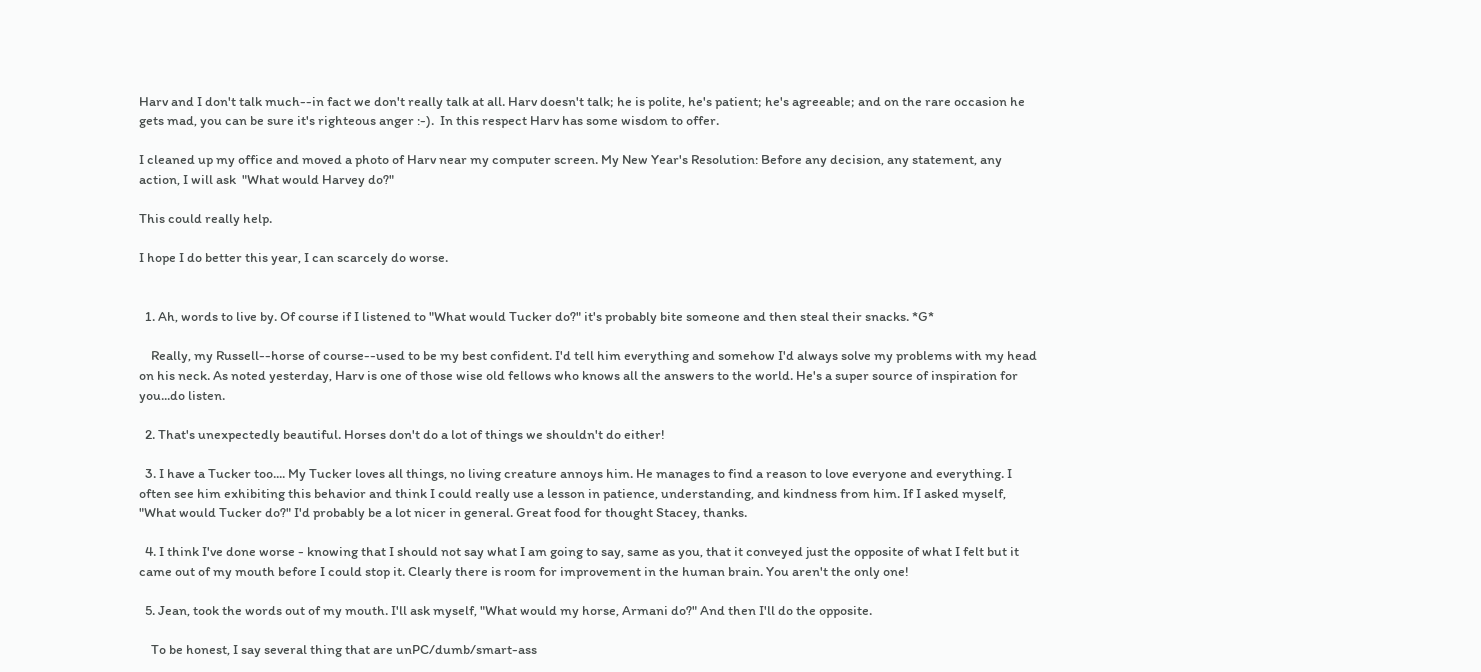Harv and I don't talk much--in fact we don't really talk at all. Harv doesn't talk; he is polite, he's patient; he's agreeable; and on the rare occasion he gets mad, you can be sure it's righteous anger :-).  In this respect Harv has some wisdom to offer.

I cleaned up my office and moved a photo of Harv near my computer screen. My New Year's Resolution: Before any decision, any statement, any action, I will ask  "What would Harvey do?"

This could really help.

I hope I do better this year, I can scarcely do worse.


  1. Ah, words to live by. Of course if I listened to "What would Tucker do?" it's probably bite someone and then steal their snacks. *G*

    Really, my Russell--horse of course--used to be my best confident. I'd tell him everything and somehow I'd always solve my problems with my head on his neck. As noted yesterday, Harv is one of those wise old fellows who knows all the answers to the world. He's a super source of inspiration for you...do listen.

  2. That's unexpectedly beautiful. Horses don't do a lot of things we shouldn't do either!

  3. I have a Tucker too.... My Tucker loves all things, no living creature annoys him. He manages to find a reason to love everyone and everything. I often see him exhibiting this behavior and think I could really use a lesson in patience, understanding, and kindness from him. If I asked myself, "What would Tucker do?" I'd probably be a lot nicer in general. Great food for thought Stacey, thanks.

  4. I think I've done worse - knowing that I should not say what I am going to say, same as you, that it conveyed just the opposite of what I felt but it came out of my mouth before I could stop it. Clearly there is room for improvement in the human brain. You aren't the only one!

  5. Jean, took the words out of my mouth. I'll ask myself, "What would my horse, Armani do?" And then I'll do the opposite.

    To be honest, I say several thing that are unPC/dumb/smart-ass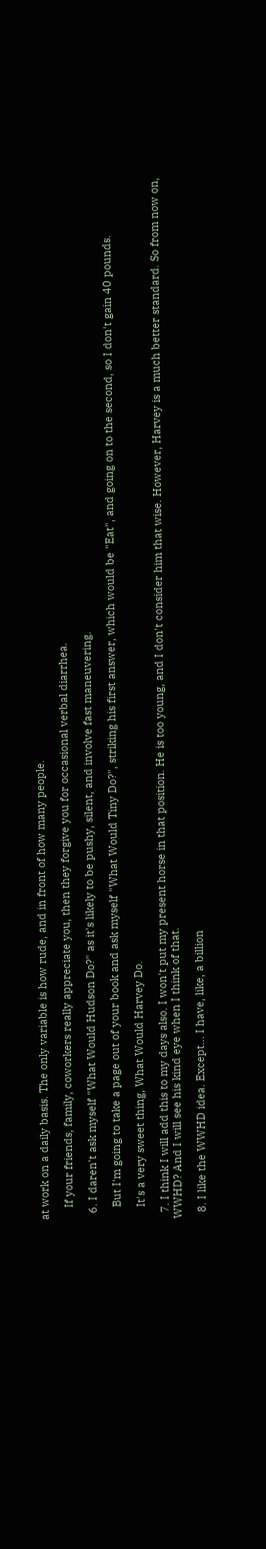at work on a daily basis. The only variable is how rude, and in front of how many people.

    If your friends, family, coworkers really appreciate you, then they forgive you for occasional verbal diarrhea.

  6. I daren't ask myself "What Would Hudson Do?" as it's likely to be pushy, silent, and involve fast maneuvering.

    But I'm going to take a page out of your book and ask myself "What Would Tiny Do?", striking his first answer, which would be "Eat", and going on to the second, so I don't gain 40 pounds.

    It's a very sweet thing, What Would Harvey Do.

  7. I think I will add this to my days also. I won't put my present horse in that position. He is too young, and I don't consider him that wise. However, Harvey is a much better standard. So from now on, WWHD? And I will see his kind eye when I think of that.

  8. I like the WWHD idea. Except... I have, like, a billion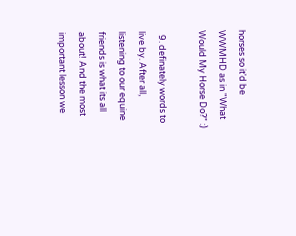horses so it'd be WWMHD as in "What Would My Horse Do?" :)

  9. definately words to live by. After all, listening to our equine friends is what its all about! And the most important lesson we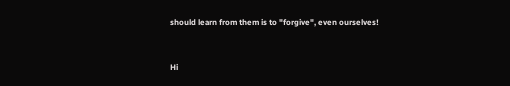should learn from them is to "forgive", even ourselves!


Hi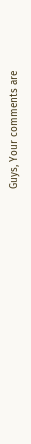Guys, Your comments are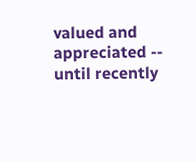valued and appreciated -- until recently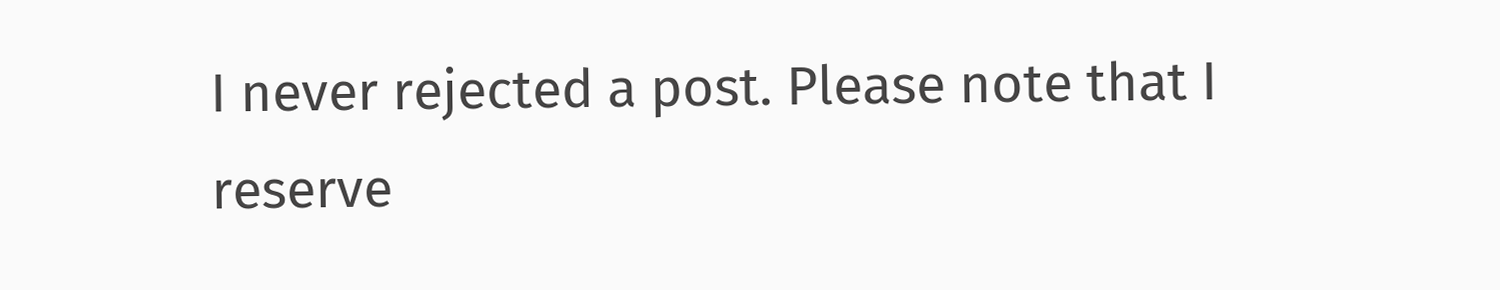I never rejected a post. Please note that I reserve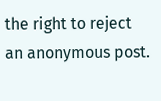the right to reject an anonymous post.